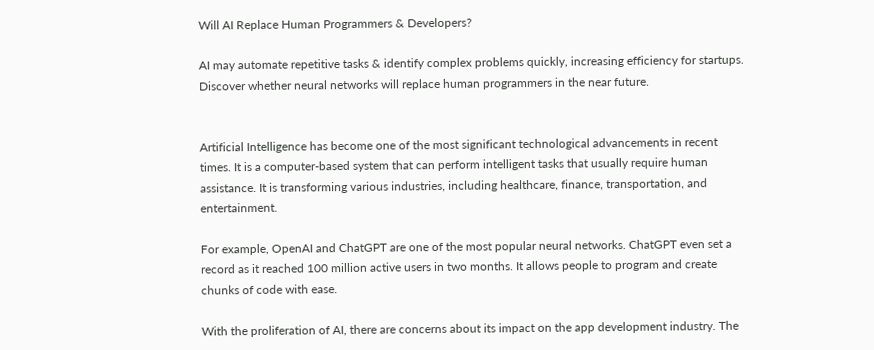Will AI Replace Human Programmers & Developers?

AI may automate repetitive tasks & identify complex problems quickly, increasing efficiency for startups. Discover whether neural networks will replace human programmers in the near future.


Artificial Intelligence has become one of the most significant technological advancements in recent times. It is a computer-based system that can perform intelligent tasks that usually require human assistance. It is transforming various industries, including healthcare, finance, transportation, and entertainment.

For example, OpenAI and ChatGPT are one of the most popular neural networks. ChatGPT even set a record as it reached 100 million active users in two months. It allows people to program and create chunks of code with ease.

With the proliferation of AI, there are concerns about its impact on the app development industry. The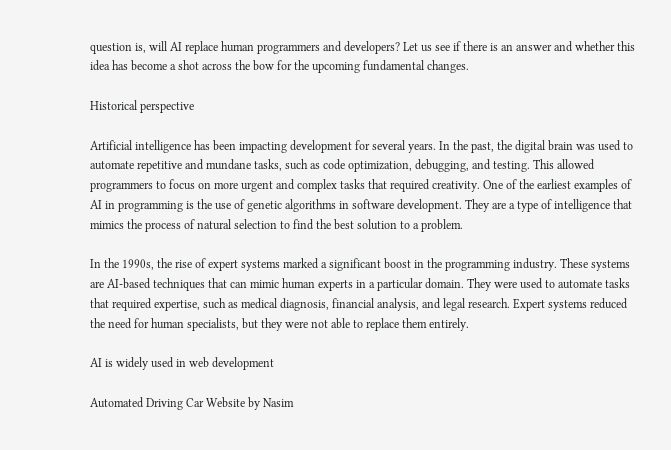question is, will AI replace human programmers and developers? Let us see if there is an answer and whether this idea has become a shot across the bow for the upcoming fundamental changes.

Historical perspective

Artificial intelligence has been impacting development for several years. In the past, the digital brain was used to automate repetitive and mundane tasks, such as code optimization, debugging, and testing. This allowed programmers to focus on more urgent and complex tasks that required creativity. One of the earliest examples of AI in programming is the use of genetic algorithms in software development. They are a type of intelligence that mimics the process of natural selection to find the best solution to a problem.

In the 1990s, the rise of expert systems marked a significant boost in the programming industry. These systems are AI-based techniques that can mimic human experts in a particular domain. They were used to automate tasks that required expertise, such as medical diagnosis, financial analysis, and legal research. Expert systems reduced the need for human specialists, but they were not able to replace them entirely.

AI is widely used in web development

Automated Driving Car Website by Nasim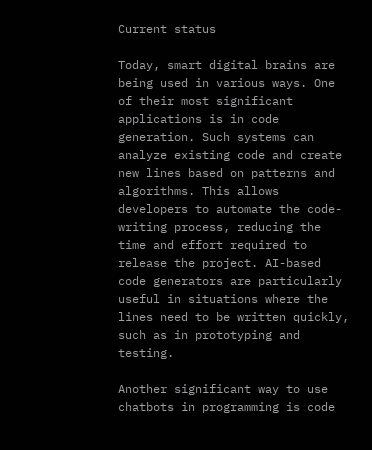Current status

Today, smart digital brains are being used in various ways. One of their most significant applications is in code generation. Such systems can analyze existing code and create new lines based on patterns and algorithms. This allows developers to automate the code-writing process, reducing the time and effort required to release the project. AI-based code generators are particularly useful in situations where the lines need to be written quickly, such as in prototyping and testing.

Another significant way to use chatbots in programming is code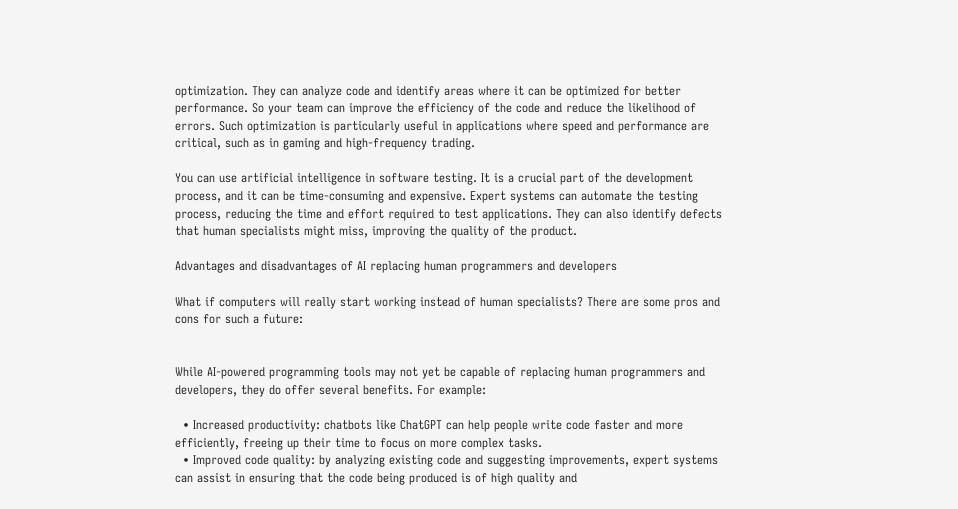optimization. They can analyze code and identify areas where it can be optimized for better performance. So your team can improve the efficiency of the code and reduce the likelihood of errors. Such optimization is particularly useful in applications where speed and performance are critical, such as in gaming and high-frequency trading.

You can use artificial intelligence in software testing. It is a crucial part of the development process, and it can be time-consuming and expensive. Expert systems can automate the testing process, reducing the time and effort required to test applications. They can also identify defects that human specialists might miss, improving the quality of the product.

Advantages and disadvantages of AI replacing human programmers and developers

What if computers will really start working instead of human specialists? There are some pros and cons for such a future:


While AI-powered programming tools may not yet be capable of replacing human programmers and developers, they do offer several benefits. For example:

  • Increased productivity: chatbots like ChatGPT can help people write code faster and more efficiently, freeing up their time to focus on more complex tasks.
  • Improved code quality: by analyzing existing code and suggesting improvements, expert systems can assist in ensuring that the code being produced is of high quality and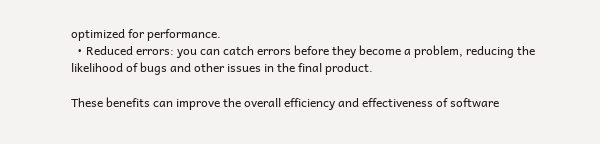optimized for performance.
  • Reduced errors: you can catch errors before they become a problem, reducing the likelihood of bugs and other issues in the final product.

These benefits can improve the overall efficiency and effectiveness of software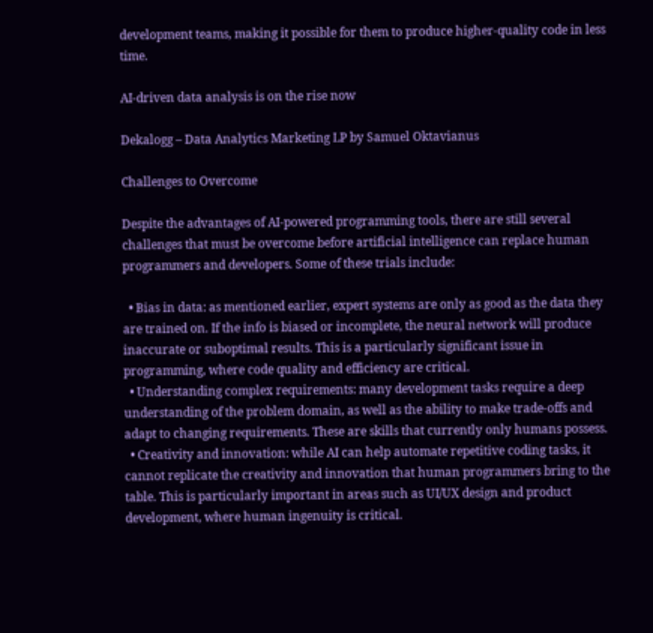development teams, making it possible for them to produce higher-quality code in less time.

AI-driven data analysis is on the rise now

Dekalogg – Data Analytics Marketing LP by Samuel Oktavianus

Challenges to Overcome

Despite the advantages of AI-powered programming tools, there are still several challenges that must be overcome before artificial intelligence can replace human programmers and developers. Some of these trials include:

  • Bias in data: as mentioned earlier, expert systems are only as good as the data they are trained on. If the info is biased or incomplete, the neural network will produce inaccurate or suboptimal results. This is a particularly significant issue in programming, where code quality and efficiency are critical.
  • Understanding complex requirements: many development tasks require a deep understanding of the problem domain, as well as the ability to make trade-offs and adapt to changing requirements. These are skills that currently only humans possess.
  • Creativity and innovation: while AI can help automate repetitive coding tasks, it cannot replicate the creativity and innovation that human programmers bring to the table. This is particularly important in areas such as UI/UX design and product development, where human ingenuity is critical.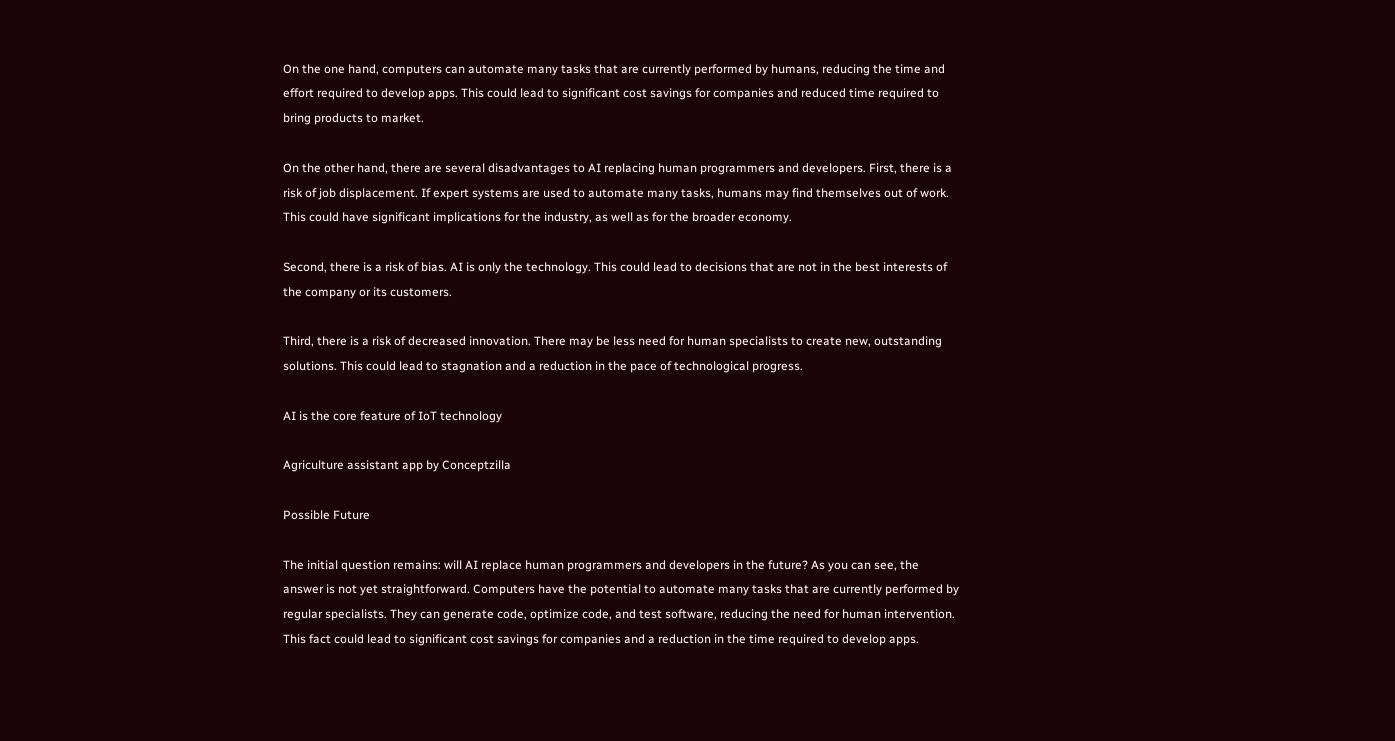On the one hand, computers can automate many tasks that are currently performed by humans, reducing the time and effort required to develop apps. This could lead to significant cost savings for companies and reduced time required to bring products to market.

On the other hand, there are several disadvantages to AI replacing human programmers and developers. First, there is a risk of job displacement. If expert systems are used to automate many tasks, humans may find themselves out of work. This could have significant implications for the industry, as well as for the broader economy.

Second, there is a risk of bias. AI is only the technology. This could lead to decisions that are not in the best interests of the company or its customers.

Third, there is a risk of decreased innovation. There may be less need for human specialists to create new, outstanding solutions. This could lead to stagnation and a reduction in the pace of technological progress.

AI is the core feature of IoT technology

Agriculture assistant app by Conceptzilla

Possible Future

The initial question remains: will AI replace human programmers and developers in the future? As you can see, the answer is not yet straightforward. Computers have the potential to automate many tasks that are currently performed by regular specialists. They can generate code, optimize code, and test software, reducing the need for human intervention. This fact could lead to significant cost savings for companies and a reduction in the time required to develop apps.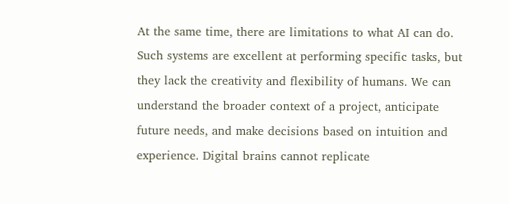At the same time, there are limitations to what AI can do. Such systems are excellent at performing specific tasks, but they lack the creativity and flexibility of humans. We can understand the broader context of a project, anticipate future needs, and make decisions based on intuition and experience. Digital brains cannot replicate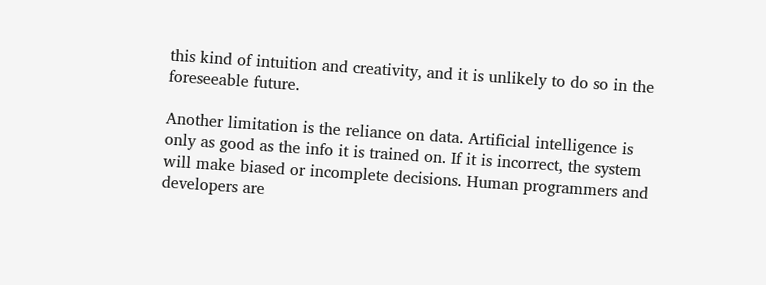this kind of intuition and creativity, and it is unlikely to do so in the foreseeable future.

Another limitation is the reliance on data. Artificial intelligence is only as good as the info it is trained on. If it is incorrect, the system will make biased or incomplete decisions. Human programmers and developers are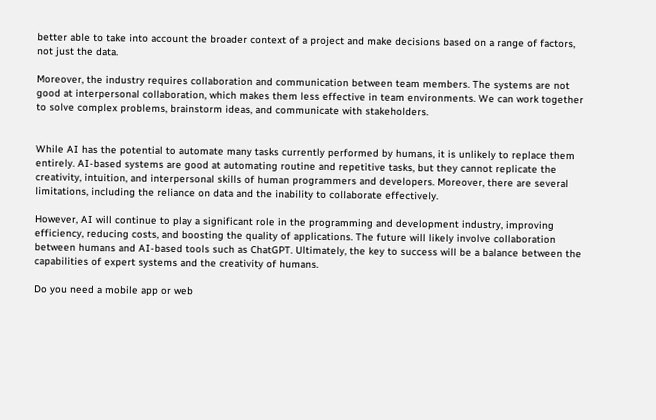better able to take into account the broader context of a project and make decisions based on a range of factors, not just the data.

Moreover, the industry requires collaboration and communication between team members. The systems are not good at interpersonal collaboration, which makes them less effective in team environments. We can work together to solve complex problems, brainstorm ideas, and communicate with stakeholders.


While AI has the potential to automate many tasks currently performed by humans, it is unlikely to replace them entirely. AI-based systems are good at automating routine and repetitive tasks, but they cannot replicate the creativity, intuition, and interpersonal skills of human programmers and developers. Moreover, there are several limitations, including the reliance on data and the inability to collaborate effectively.

However, AI will continue to play a significant role in the programming and development industry, improving efficiency, reducing costs, and boosting the quality of applications. The future will likely involve collaboration between humans and AI-based tools such as ChatGPT. Ultimately, the key to success will be a balance between the capabilities of expert systems and the creativity of humans.

Do you need a mobile app or web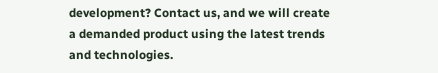development? Contact us, and we will create a demanded product using the latest trends and technologies.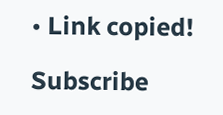• Link copied!

Subscribe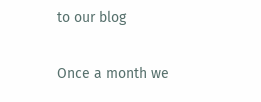to our blog

Once a month we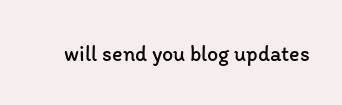will send you blog updates